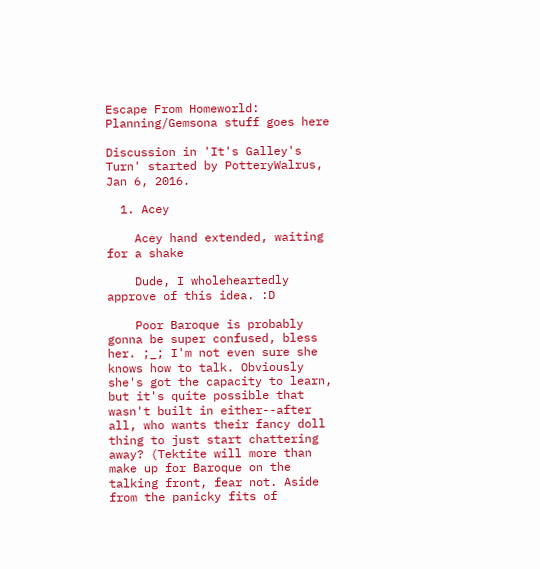Escape From Homeworld: Planning/Gemsona stuff goes here

Discussion in 'It's Galley's Turn' started by PotteryWalrus, Jan 6, 2016.

  1. Acey

    Acey hand extended, waiting for a shake

    Dude, I wholeheartedly approve of this idea. :D

    Poor Baroque is probably gonna be super confused, bless her. ;_; I'm not even sure she knows how to talk. Obviously she's got the capacity to learn, but it's quite possible that wasn't built in either--after all, who wants their fancy doll thing to just start chattering away? (Tektite will more than make up for Baroque on the talking front, fear not. Aside from the panicky fits of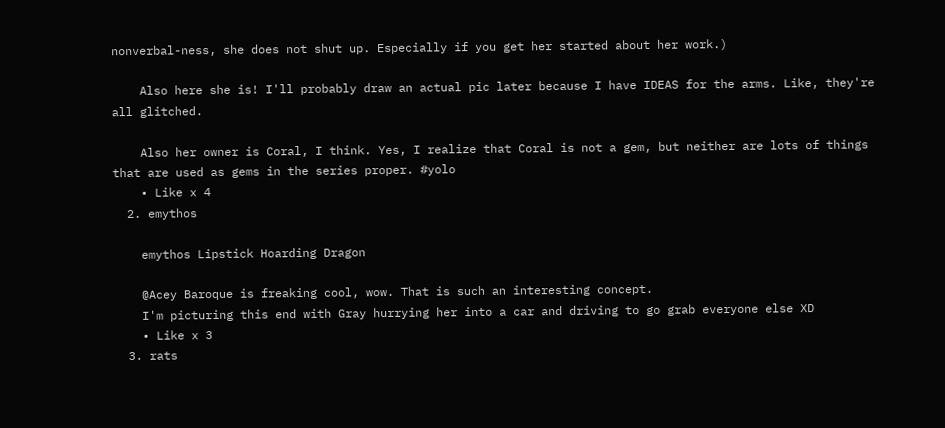nonverbal-ness, she does not shut up. Especially if you get her started about her work.)

    Also here she is! I'll probably draw an actual pic later because I have IDEAS for the arms. Like, they're all glitched.

    Also her owner is Coral, I think. Yes, I realize that Coral is not a gem, but neither are lots of things that are used as gems in the series proper. #yolo
    • Like x 4
  2. emythos

    emythos Lipstick Hoarding Dragon

    @Acey Baroque is freaking cool, wow. That is such an interesting concept.
    I'm picturing this end with Gray hurrying her into a car and driving to go grab everyone else XD
    • Like x 3
  3. rats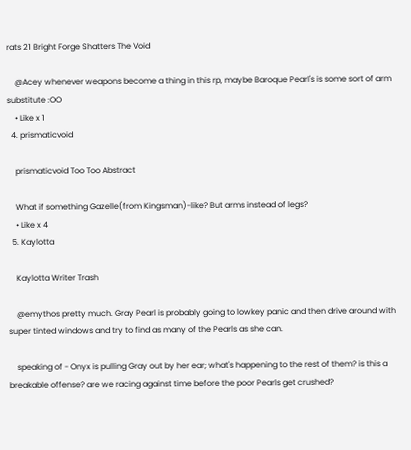rats 21 Bright Forge Shatters The Void

    @Acey whenever weapons become a thing in this rp, maybe Baroque Pearl's is some sort of arm substitute :OO
    • Like x 1
  4. prismaticvoid

    prismaticvoid Too Too Abstract

    What if something Gazelle(from Kingsman)-like? But arms instead of legs?
    • Like x 4
  5. Kaylotta

    Kaylotta Writer Trash

    @emythos pretty much. Gray Pearl is probably going to lowkey panic and then drive around with super tinted windows and try to find as many of the Pearls as she can.

    speaking of - Onyx is pulling Gray out by her ear; what's happening to the rest of them? is this a breakable offense? are we racing against time before the poor Pearls get crushed?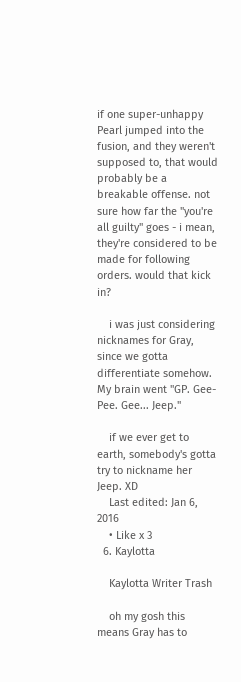if one super-unhappy Pearl jumped into the fusion, and they weren't supposed to, that would probably be a breakable offense. not sure how far the "you're all guilty" goes - i mean, they're considered to be made for following orders. would that kick in?

    i was just considering nicknames for Gray, since we gotta differentiate somehow. My brain went "GP. Gee-Pee. Gee... Jeep."

    if we ever get to earth, somebody's gotta try to nickname her Jeep. XD
    Last edited: Jan 6, 2016
    • Like x 3
  6. Kaylotta

    Kaylotta Writer Trash

    oh my gosh this means Gray has to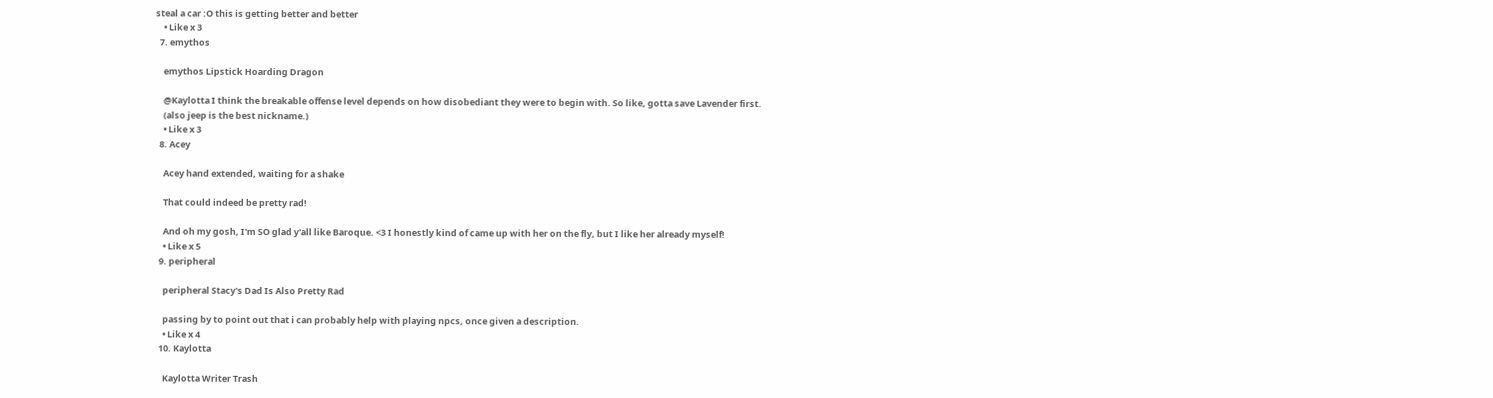steal a car :O this is getting better and better
    • Like x 3
  7. emythos

    emythos Lipstick Hoarding Dragon

    @Kaylotta I think the breakable offense level depends on how disobediant they were to begin with. So like, gotta save Lavender first.
    (also jeep is the best nickname.)
    • Like x 3
  8. Acey

    Acey hand extended, waiting for a shake

    That could indeed be pretty rad!

    And oh my gosh, I'm SO glad y'all like Baroque. <3 I honestly kind of came up with her on the fly, but I like her already myself!
    • Like x 5
  9. peripheral

    peripheral Stacy's Dad Is Also Pretty Rad

    passing by to point out that i can probably help with playing npcs, once given a description.
    • Like x 4
  10. Kaylotta

    Kaylotta Writer Trash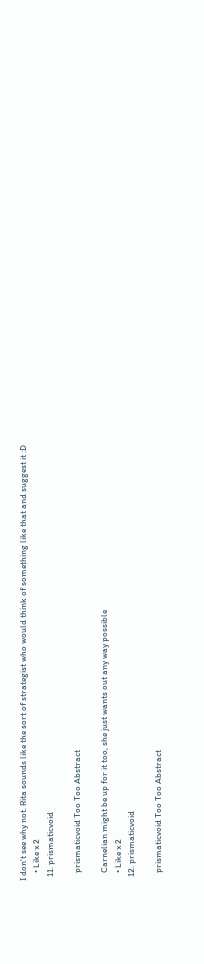I don't see why not. Rita sounds like the sort of strategist who would think of something like that and suggest it :D
    • Like x 2
  11. prismaticvoid

    prismaticvoid Too Too Abstract

    Carnelian might be up for it too, she just wants out any way possible
    • Like x 2
  12. prismaticvoid

    prismaticvoid Too Too Abstract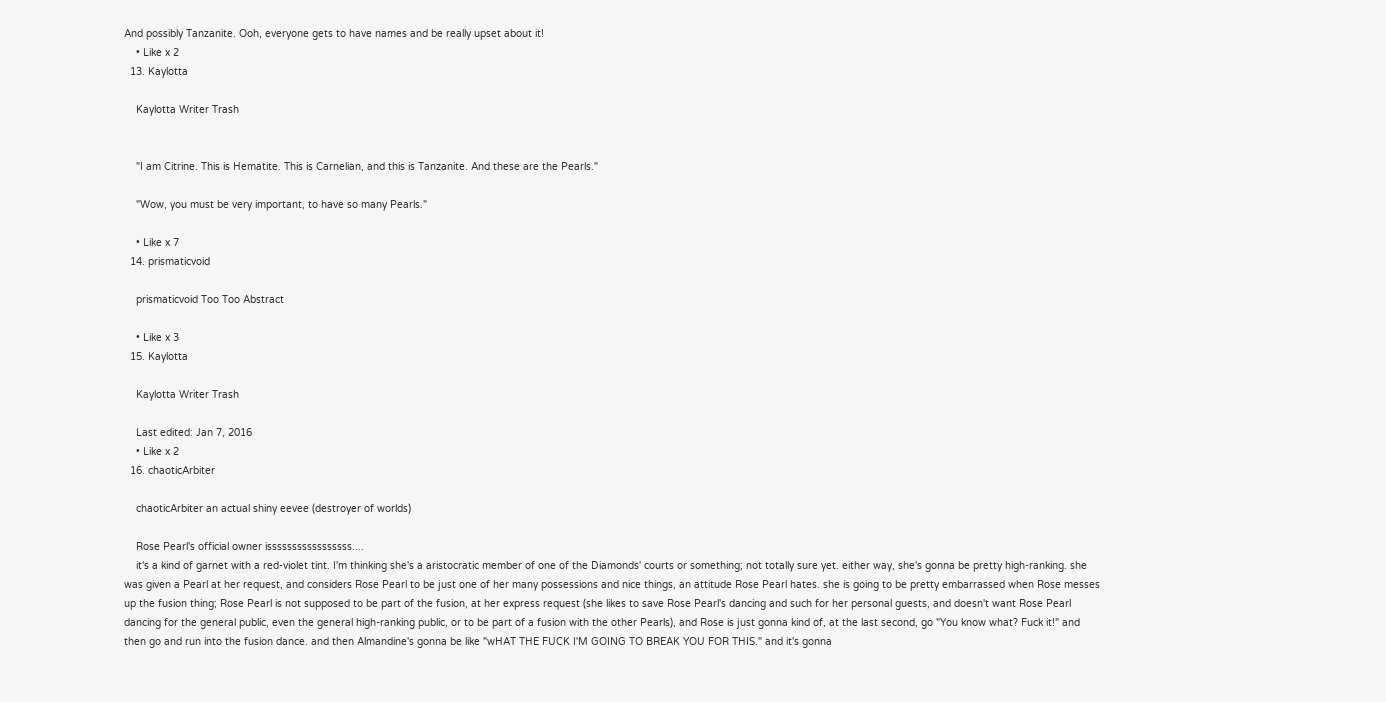And possibly Tanzanite. Ooh, everyone gets to have names and be really upset about it!
    • Like x 2
  13. Kaylotta

    Kaylotta Writer Trash


    "I am Citrine. This is Hematite. This is Carnelian, and this is Tanzanite. And these are the Pearls."

    "Wow, you must be very important, to have so many Pearls."

    • Like x 7
  14. prismaticvoid

    prismaticvoid Too Too Abstract

    • Like x 3
  15. Kaylotta

    Kaylotta Writer Trash

    Last edited: Jan 7, 2016
    • Like x 2
  16. chaoticArbiter

    chaoticArbiter an actual shiny eevee (destroyer of worlds)

    Rose Pearl's official owner isssssssssssssssss....
    it's a kind of garnet with a red-violet tint. I'm thinking she's a aristocratic member of one of the Diamonds' courts or something; not totally sure yet. either way, she's gonna be pretty high-ranking. she was given a Pearl at her request, and considers Rose Pearl to be just one of her many possessions and nice things, an attitude Rose Pearl hates. she is going to be pretty embarrassed when Rose messes up the fusion thing; Rose Pearl is not supposed to be part of the fusion, at her express request (she likes to save Rose Pearl's dancing and such for her personal guests, and doesn't want Rose Pearl dancing for the general public, even the general high-ranking public, or to be part of a fusion with the other Pearls), and Rose is just gonna kind of, at the last second, go "You know what? Fuck it!" and then go and run into the fusion dance. and then Almandine's gonna be like "wHAT THE FUCK I'M GOING TO BREAK YOU FOR THIS." and it's gonna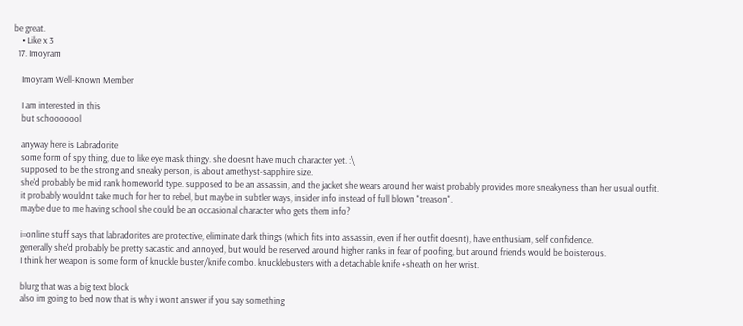be great.
    • Like x 3
  17. Imoyram

    Imoyram Well-Known Member

    I am interested in this
    but schooooool

    anyway here is Labradorite
    some form of spy thing, due to like eye mask thingy. she doesnt have much character yet. :\
    supposed to be the strong and sneaky person, is about amethyst-sapphire size.
    she'd probably be mid rank homeworld type. supposed to be an assassin, and the jacket she wears around her waist probably provides more sneakyness than her usual outfit.
    it probably wouldnt take much for her to rebel, but maybe in subtler ways, insider info instead of full blown "treason".
    maybe due to me having school she could be an occasional character who gets them info?

    i=online stuff says that labradorites are protective, eliminate dark things (which fits into assassin, even if her outfit doesnt), have enthusiam, self confidence.
    generally she'd probably be pretty sacastic and annoyed, but would be reserved around higher ranks in fear of poofing, but around friends would be boisterous.
    I think her weapon is some form of knuckle buster/knife combo. knucklebusters with a detachable knife +sheath on her wrist.

    blurg that was a big text block
    also im going to bed now that is why i wont answer if you say something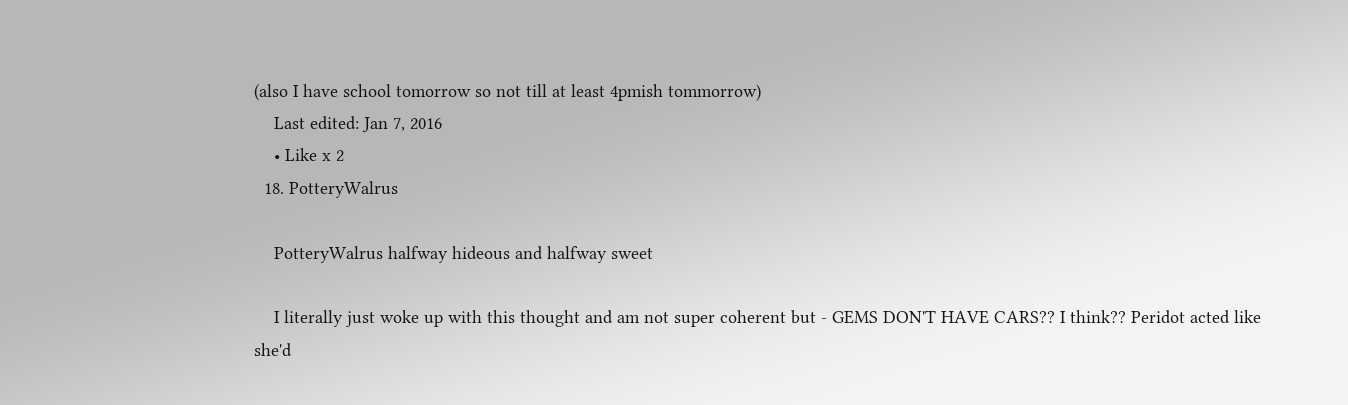(also I have school tomorrow so not till at least 4pmish tommorrow)
    Last edited: Jan 7, 2016
    • Like x 2
  18. PotteryWalrus

    PotteryWalrus halfway hideous and halfway sweet

    I literally just woke up with this thought and am not super coherent but - GEMS DON'T HAVE CARS?? I think?? Peridot acted like she'd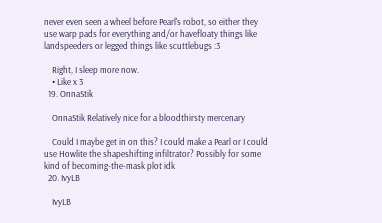never even seen a wheel before Pearl's robot, so either they use warp pads for everything and/or havefloaty things like landspeeders or legged things like scuttlebugs :3

    Right, I sleep more now.
    • Like x 3
  19. OnnaStik

    OnnaStik Relatively nice for a bloodthirsty mercenary

    Could I maybe get in on this? I could make a Pearl or I could use Howlite the shapeshifting infiltrator? Possibly for some kind of becoming-the-mask plot idk
  20. IvyLB

    IvyLB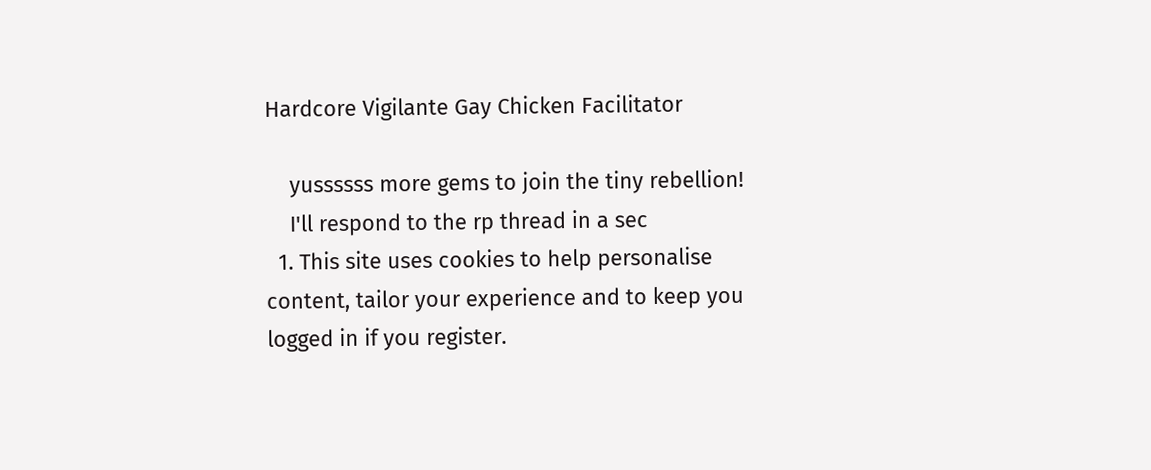Hardcore Vigilante Gay Chicken Facilitator

    yussssss more gems to join the tiny rebellion!
    I'll respond to the rp thread in a sec
  1. This site uses cookies to help personalise content, tailor your experience and to keep you logged in if you register.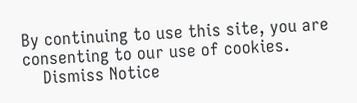By continuing to use this site, you are consenting to our use of cookies.
    Dismiss Notice